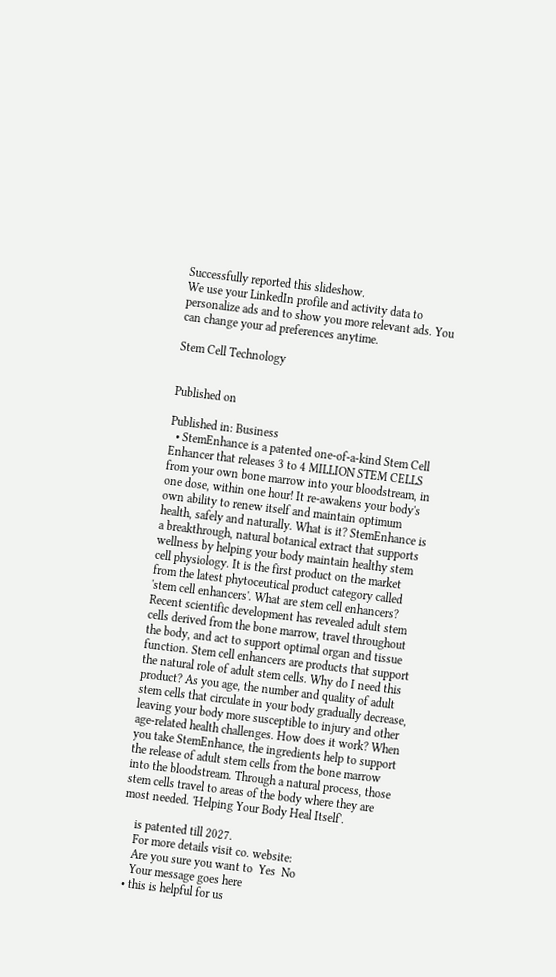Successfully reported this slideshow.
We use your LinkedIn profile and activity data to personalize ads and to show you more relevant ads. You can change your ad preferences anytime.

Stem Cell Technology


Published on

Published in: Business
  • StemEnhance is a patented one-of-a-kind Stem Cell Enhancer that releases 3 to 4 MILLION STEM CELLS from your own bone marrow into your bloodstream, in one dose, within one hour! It re-awakens your body's own ability to renew itself and maintain optimum health, safely and naturally. What is it? StemEnhance is a breakthrough, natural botanical extract that supports wellness by helping your body maintain healthy stem cell physiology. It is the first product on the market from the latest phytoceutical product category called 'stem cell enhancers'. What are stem cell enhancers? Recent scientific development has revealed adult stem cells derived from the bone marrow, travel throughout the body, and act to support optimal organ and tissue function. Stem cell enhancers are products that support the natural role of adult stem cells. Why do I need this product? As you age, the number and quality of adult stem cells that circulate in your body gradually decrease, leaving your body more susceptible to injury and other age-related health challenges. How does it work? When you take StemEnhance, the ingredients help to support the release of adult stem cells from the bone marrow into the bloodstream. Through a natural process, those stem cells travel to areas of the body where they are most needed. 'Helping Your Body Heal Itself'.

    is patented till 2027.
    For more details visit co. website:
    Are you sure you want to  Yes  No
    Your message goes here
  • this is helpful for us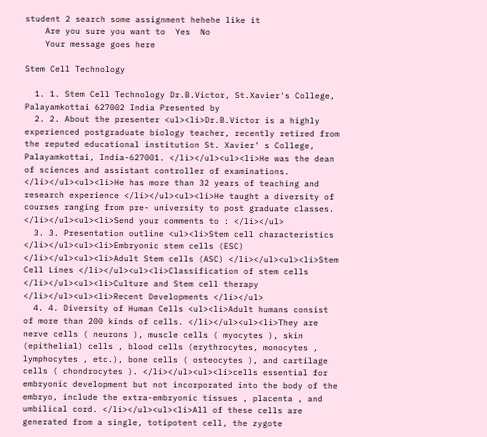student 2 search some assignment hehehe like it
    Are you sure you want to  Yes  No
    Your message goes here

Stem Cell Technology

  1. 1. Stem Cell Technology Dr.B.Victor, St.Xavier's College, Palayamkottai 627002 India Presented by
  2. 2. About the presenter <ul><li>Dr.B.Victor is a highly experienced postgraduate biology teacher, recently retired from the reputed educational institution St. Xavier’ s College, Palayamkottai, India-627001. </li></ul><ul><li>He was the dean of sciences and assistant controller of examinations. </li></ul><ul><li>He has more than 32 years of teaching and research experience </li></ul><ul><li>He taught a diversity of courses ranging from pre- university to post graduate classes. </li></ul><ul><li>Send your comments to : </li></ul>
  3. 3. Presentation outline <ul><li>Stem cell characteristics </li></ul><ul><li>Embryonic stem cells (ESC) </li></ul><ul><li>Adult Stem cells (ASC) </li></ul><ul><li>Stem Cell Lines </li></ul><ul><li>Classification of stem cells </li></ul><ul><li>Culture and Stem cell therapy </li></ul><ul><li>Recent Developments </li></ul>
  4. 4. Diversity of Human Cells <ul><li>Adult humans consist of more than 200 kinds of cells. </li></ul><ul><li>They are nerve cells ( neurons ), muscle cells ( myocytes ), skin (epithelial) cells , blood cells (erythrocytes, monocytes , lymphocytes , etc.), bone cells ( osteocytes ), and cartilage cells ( chondrocytes ). </li></ul><ul><li>cells essential for embryonic development but not incorporated into the body of the embryo, include the extra-embryonic tissues , placenta , and umbilical cord. </li></ul><ul><li>All of these cells are generated from a single, totipotent cell, the zygote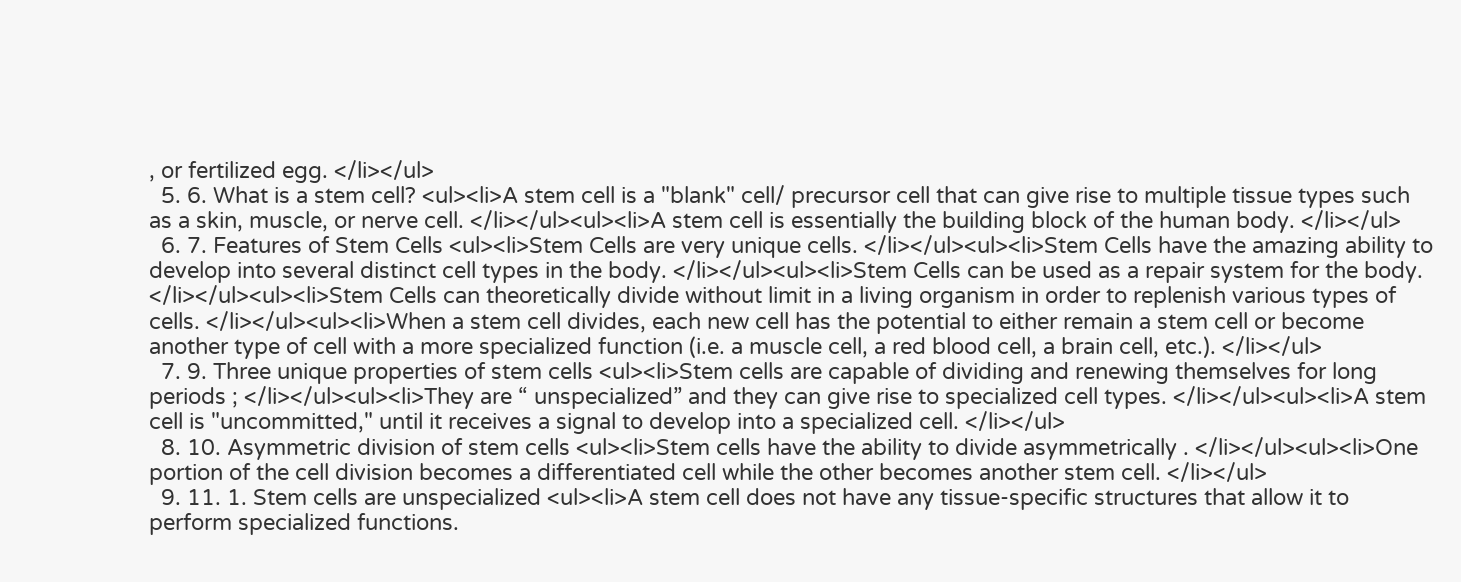, or fertilized egg. </li></ul>
  5. 6. What is a stem cell? <ul><li>A stem cell is a "blank" cell/ precursor cell that can give rise to multiple tissue types such as a skin, muscle, or nerve cell. </li></ul><ul><li>A stem cell is essentially the building block of the human body. </li></ul>
  6. 7. Features of Stem Cells <ul><li>Stem Cells are very unique cells. </li></ul><ul><li>Stem Cells have the amazing ability to develop into several distinct cell types in the body. </li></ul><ul><li>Stem Cells can be used as a repair system for the body. </li></ul><ul><li>Stem Cells can theoretically divide without limit in a living organism in order to replenish various types of cells. </li></ul><ul><li>When a stem cell divides, each new cell has the potential to either remain a stem cell or become another type of cell with a more specialized function (i.e. a muscle cell, a red blood cell, a brain cell, etc.). </li></ul>
  7. 9. Three unique properties of stem cells <ul><li>Stem cells are capable of dividing and renewing themselves for long periods ; </li></ul><ul><li>They are “ unspecialized” and they can give rise to specialized cell types. </li></ul><ul><li>A stem cell is "uncommitted," until it receives a signal to develop into a specialized cell. </li></ul>
  8. 10. Asymmetric division of stem cells <ul><li>Stem cells have the ability to divide asymmetrically . </li></ul><ul><li>One portion of the cell division becomes a differentiated cell while the other becomes another stem cell. </li></ul>
  9. 11. 1. Stem cells are unspecialized <ul><li>A stem cell does not have any tissue-specific structures that allow it to perform specialized functions.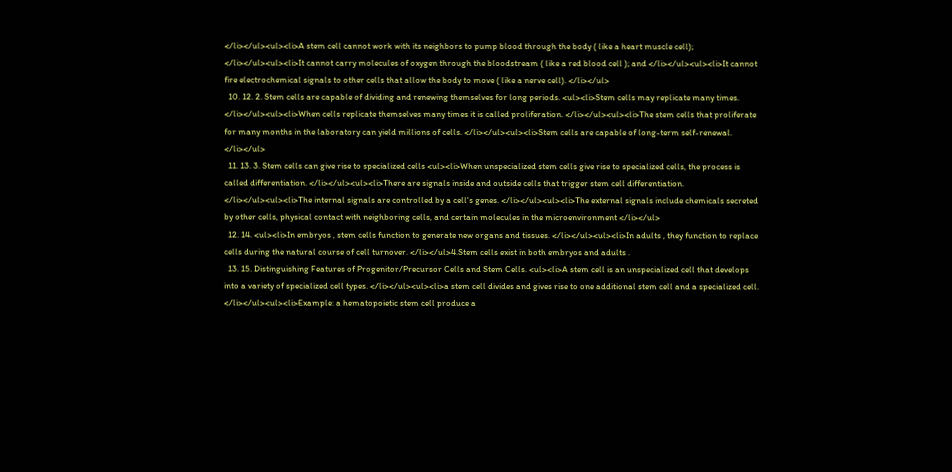</li></ul><ul><li>A stem cell cannot work with its neighbors to pump blood through the body ( like a heart muscle cell); </li></ul><ul><li>It cannot carry molecules of oxygen through the bloodstream ( like a red blood cell ); and </li></ul><ul><li>It cannot fire electrochemical signals to other cells that allow the body to move ( like a nerve cell). </li></ul>
  10. 12. 2. Stem cells are capable of dividing and renewing themselves for long periods. <ul><li>Stem cells may replicate many times. </li></ul><ul><li>When cells replicate themselves many times it is called proliferation. </li></ul><ul><li>The stem cells that proliferate for many months in the laboratory can yield millions of cells. </li></ul><ul><li>Stem cells are capable of long-term self-renewal. </li></ul>
  11. 13. 3. Stem cells can give rise to specialized cells <ul><li>When unspecialized stem cells give rise to specialized cells, the process is called differentiation. </li></ul><ul><li>There are signals inside and outside cells that trigger stem cell differentiation. </li></ul><ul><li>The internal signals are controlled by a cell's genes. </li></ul><ul><li>The external signals include chemicals secreted by other cells, physical contact with neighboring cells, and certain molecules in the microenvironment </li></ul>
  12. 14. <ul><li>In embryos , stem cells function to generate new organs and tissues. </li></ul><ul><li>In adults , they function to replace cells during the natural course of cell turnover. </li></ul>4.Stem cells exist in both embryos and adults .
  13. 15. Distinguishing Features of Progenitor/Precursor Cells and Stem Cells. <ul><li>A stem cell is an unspecialized cell that develops into a variety of specialized cell types. </li></ul><ul><li>a stem cell divides and gives rise to one additional stem cell and a specialized cell. </li></ul><ul><li>Example: a hematopoietic stem cell produce a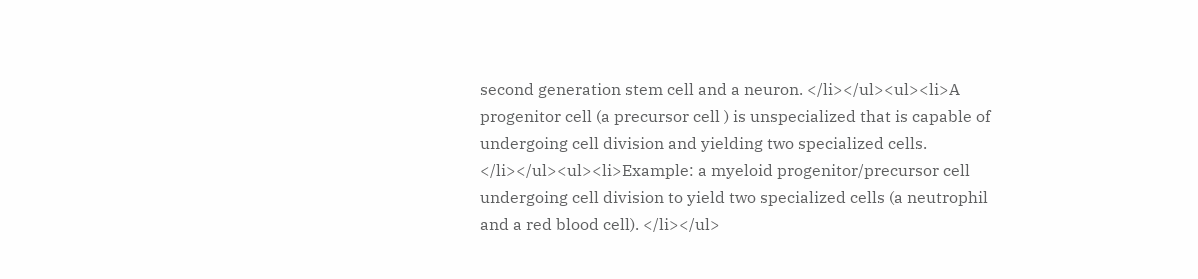second generation stem cell and a neuron. </li></ul><ul><li>A progenitor cell (a precursor cell ) is unspecialized that is capable of undergoing cell division and yielding two specialized cells. </li></ul><ul><li>Example: a myeloid progenitor/precursor cell undergoing cell division to yield two specialized cells (a neutrophil and a red blood cell). </li></ul>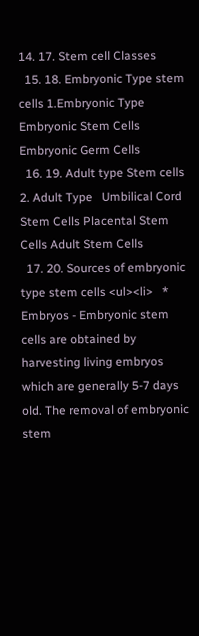14. 17. Stem cell Classes
  15. 18. Embryonic Type stem cells 1.Embryonic Type Embryonic Stem Cells   Embryonic Germ Cells
  16. 19. Adult type Stem cells 2. Adult Type   Umbilical Cord Stem Cells Placental Stem Cells Adult Stem Cells
  17. 20. Sources of embryonic type stem cells <ul><li>   * Embryos - Embryonic stem cells are obtained by harvesting living embryos which are generally 5-7 days old. The removal of embryonic stem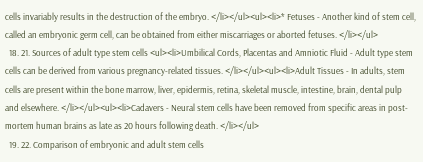cells invariably results in the destruction of the embryo. </li></ul><ul><li>* Fetuses - Another kind of stem cell, called an embryonic germ cell, can be obtained from either miscarriages or aborted fetuses. </li></ul>
  18. 21. Sources of adult type stem cells <ul><li>Umbilical Cords, Placentas and Amniotic Fluid - Adult type stem cells can be derived from various pregnancy-related tissues. </li></ul><ul><li>Adult Tissues - In adults, stem cells are present within the bone marrow, liver, epidermis, retina, skeletal muscle, intestine, brain, dental pulp and elsewhere. </li></ul><ul><li>Cadavers - Neural stem cells have been removed from specific areas in post-mortem human brains as late as 20 hours following death. </li></ul>
  19. 22. Comparison of embryonic and adult stem cells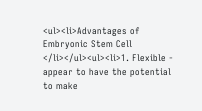<ul><li>Advantages of  Embryonic Stem Cell    </li></ul><ul><li>1. Flexible - appear to have the potential to make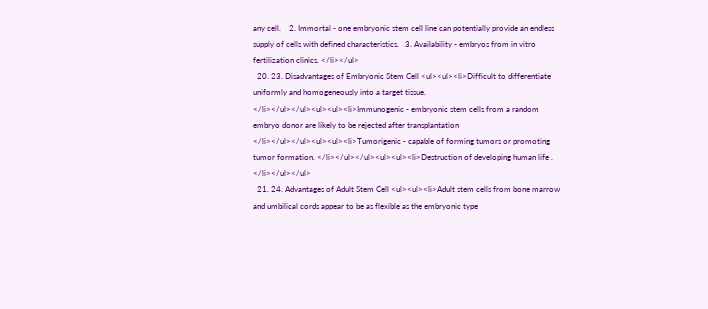any cell.    2. Immortal - one embryonic stem cell line can potentially provide an endless supply of cells with defined characteristics.   3. Availability - embryos from in vitro fertilization clinics. </li></ul>
  20. 23. Disadvantages of Embryonic Stem Cell <ul><ul><li>Difficult to differentiate uniformly and homogeneously into a target tissue. </li></ul></ul><ul><ul><li>Immunogenic - embryonic stem cells from a random embryo donor are likely to be rejected after transplantation </li></ul></ul><ul><ul><li>Tumorigenic - capable of forming tumors or promoting tumor formation. </li></ul></ul><ul><ul><li>Destruction of developing human life . </li></ul></ul>
  21. 24. Advantages of Adult Stem Cell <ul><ul><li>Adult stem cells from bone marrow and umbilical cords appear to be as flexible as the embryonic type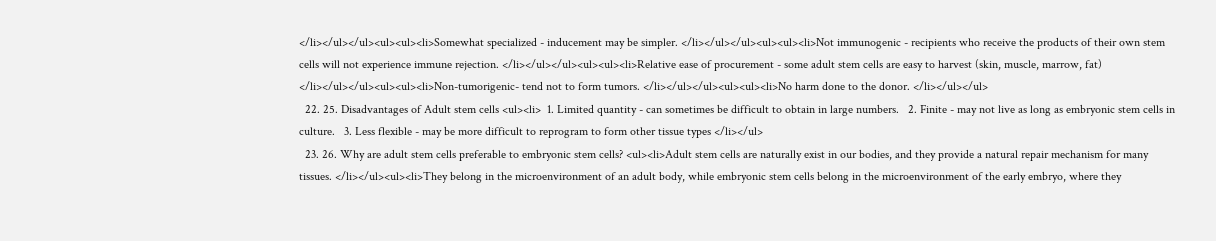</li></ul></ul><ul><ul><li>Somewhat specialized - inducement may be simpler. </li></ul></ul><ul><ul><li>Not immunogenic - recipients who receive the products of their own stem cells will not experience immune rejection. </li></ul></ul><ul><ul><li>Relative ease of procurement - some adult stem cells are easy to harvest (skin, muscle, marrow, fat) </li></ul></ul><ul><ul><li>Non-tumorigenic- tend not to form tumors. </li></ul></ul><ul><ul><li>No harm done to the donor. </li></ul></ul>
  22. 25. Disadvantages of Adult stem cells <ul><li>  1. Limited quantity - can sometimes be difficult to obtain in large numbers.   2. Finite - may not live as long as embryonic stem cells in culture.   3. Less flexible - may be more difficult to reprogram to form other tissue types </li></ul>
  23. 26. Why are adult stem cells preferable to embryonic stem cells? <ul><li>Adult stem cells are naturally exist in our bodies, and they provide a natural repair mechanism for many tissues. </li></ul><ul><li>They belong in the microenvironment of an adult body, while embryonic stem cells belong in the microenvironment of the early embryo, where they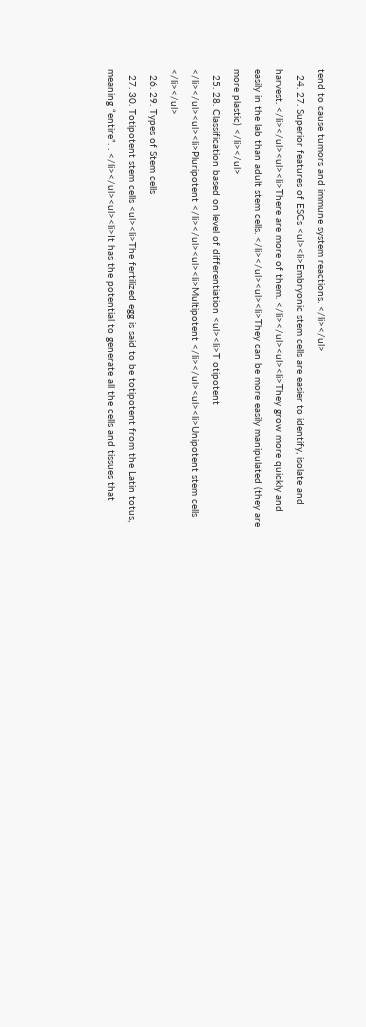tend to cause tumors and immune system reactions. </li></ul>
  24. 27. Superior features of ESCs <ul><li>Embryonic stem cells are easier to identify, isolate and harvest. </li></ul><ul><li>There are more of them. </li></ul><ul><li>They grow more quickly and easily in the lab than adult stem cells. </li></ul><ul><li>They can be more easily manipulated (they are more plastic) </li></ul>
  25. 28. Classification based on level of differentiation <ul><li>T otipotent </li></ul><ul><li>Pluripotent </li></ul><ul><li>Multipotent </li></ul><ul><li>Unipotent stem cells </li></ul>
  26. 29. Types of Stem cells
  27. 30. Totipotent stem cells <ul><li>The fertilized egg is said to be totipotent from the Latin totus, meaning “entire”. . </li></ul><ul><li>It has the potential to generate all the cells and tissues that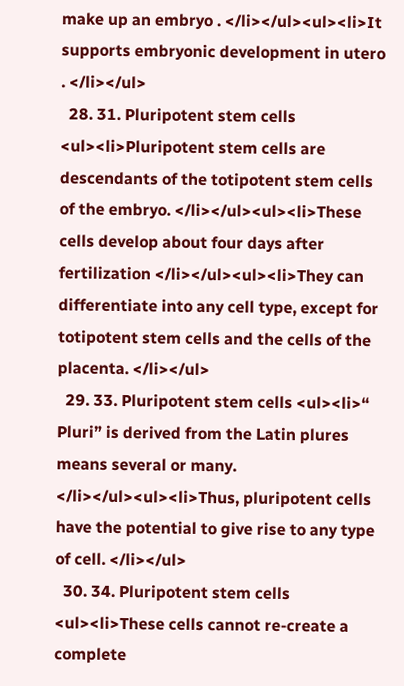make up an embryo . </li></ul><ul><li>It supports embryonic development in utero . </li></ul>
  28. 31. Pluripotent stem cells <ul><li>Pluripotent stem cells are descendants of the totipotent stem cells of the embryo. </li></ul><ul><li>These cells develop about four days after fertilization </li></ul><ul><li>They can differentiate into any cell type, except for totipotent stem cells and the cells of the placenta. </li></ul>
  29. 33. Pluripotent stem cells <ul><li>“ Pluri” is derived from the Latin plures means several or many. </li></ul><ul><li>Thus, pluripotent cells have the potential to give rise to any type of cell. </li></ul>
  30. 34. Pluripotent stem cells <ul><li>These cells cannot re-create a complete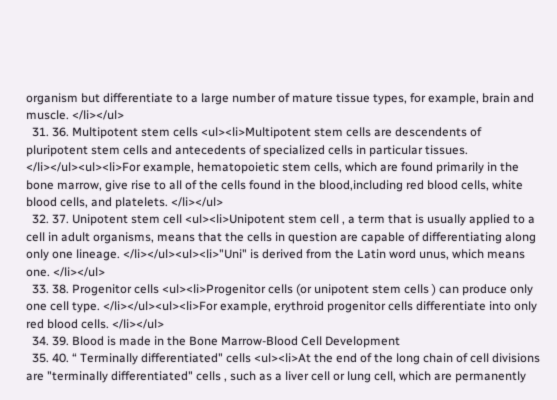organism but differentiate to a large number of mature tissue types, for example, brain and muscle. </li></ul>
  31. 36. Multipotent stem cells <ul><li>Multipotent stem cells are descendents of pluripotent stem cells and antecedents of specialized cells in particular tissues. </li></ul><ul><li>For example, hematopoietic stem cells, which are found primarily in the bone marrow, give rise to all of the cells found in the blood,including red blood cells, white blood cells, and platelets. </li></ul>
  32. 37. Unipotent stem cell <ul><li>Unipotent stem cell , a term that is usually applied to a cell in adult organisms, means that the cells in question are capable of differentiating along only one lineage. </li></ul><ul><li>"Uni" is derived from the Latin word unus, which means one. </li></ul>
  33. 38. Progenitor cells <ul><li>Progenitor cells (or unipotent stem cells ) can produce only one cell type. </li></ul><ul><li>For example, erythroid progenitor cells differentiate into only red blood cells. </li></ul>
  34. 39. Blood is made in the Bone Marrow-Blood Cell Development
  35. 40. “ Terminally differentiated" cells <ul><li>At the end of the long chain of cell divisions are "terminally differentiated" cells , such as a liver cell or lung cell, which are permanently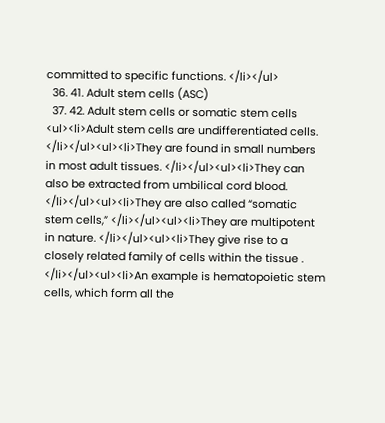committed to specific functions. </li></ul>
  36. 41. Adult stem cells (ASC)
  37. 42. Adult stem cells or somatic stem cells <ul><li>Adult stem cells are undifferentiated cells. </li></ul><ul><li>They are found in small numbers in most adult tissues. </li></ul><ul><li>They can also be extracted from umbilical cord blood. </li></ul><ul><li>They are also called “somatic stem cells,” </li></ul><ul><li>They are multipotent in nature. </li></ul><ul><li>They give rise to a closely related family of cells within the tissue . </li></ul><ul><li>An example is hematopoietic stem cells, which form all the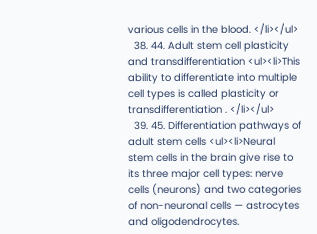various cells in the blood. </li></ul>
  38. 44. Adult stem cell plasticity and transdifferentiation <ul><li>This ability to differentiate into multiple cell types is called plasticity or transdifferentiation . </li></ul>
  39. 45. Differentiation pathways of adult stem cells <ul><li>Neural stem cells in the brain give rise to its three major cell types: nerve cells (neurons) and two categories of non-neuronal cells — astrocytes and oligodendrocytes.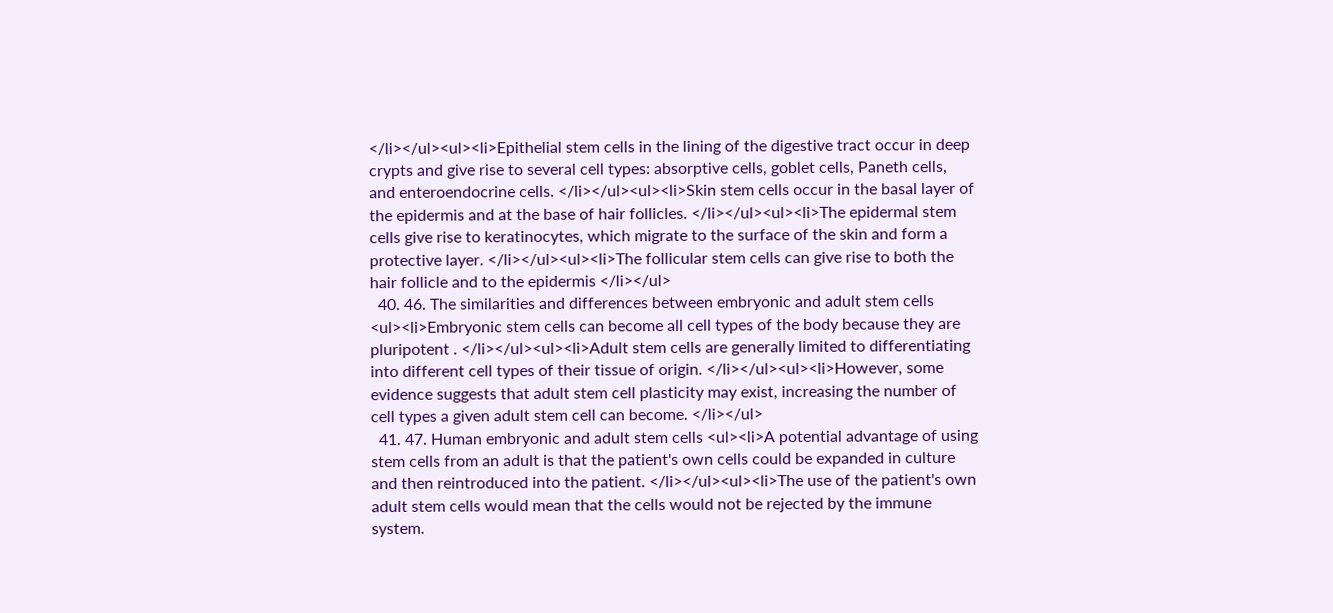</li></ul><ul><li>Epithelial stem cells in the lining of the digestive tract occur in deep crypts and give rise to several cell types: absorptive cells, goblet cells, Paneth cells, and enteroendocrine cells. </li></ul><ul><li>Skin stem cells occur in the basal layer of the epidermis and at the base of hair follicles. </li></ul><ul><li>The epidermal stem cells give rise to keratinocytes, which migrate to the surface of the skin and form a protective layer. </li></ul><ul><li>The follicular stem cells can give rise to both the hair follicle and to the epidermis </li></ul>
  40. 46. The similarities and differences between embryonic and adult stem cells <ul><li>Embryonic stem cells can become all cell types of the body because they are pluripotent . </li></ul><ul><li>Adult stem cells are generally limited to differentiating into different cell types of their tissue of origin. </li></ul><ul><li>However, some evidence suggests that adult stem cell plasticity may exist, increasing the number of cell types a given adult stem cell can become. </li></ul>
  41. 47. Human embryonic and adult stem cells <ul><li>A potential advantage of using stem cells from an adult is that the patient's own cells could be expanded in culture and then reintroduced into the patient. </li></ul><ul><li>The use of the patient's own adult stem cells would mean that the cells would not be rejected by the immune system.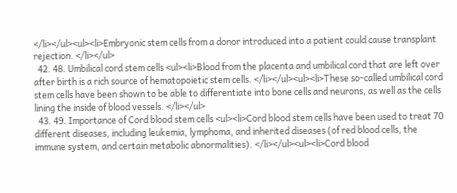</li></ul><ul><li>Embryonic stem cells from a donor introduced into a patient could cause transplant rejection. </li></ul>
  42. 48. Umbilical cord stem cells <ul><li>Blood from the placenta and umbilical cord that are left over after birth is a rich source of hematopoietic stem cells. </li></ul><ul><li>These so-called umbilical cord stem cells have been shown to be able to differentiate into bone cells and neurons, as well as the cells lining the inside of blood vessels. </li></ul>
  43. 49. Importance of Cord blood stem cells <ul><li>Cord blood stem cells have been used to treat 70 different diseases, including leukemia, lymphoma, and inherited diseases (of red blood cells, the immune system, and certain metabolic abnormalities). </li></ul><ul><li>Cord blood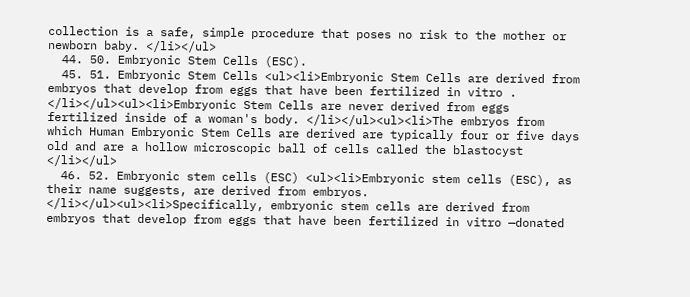collection is a safe, simple procedure that poses no risk to the mother or newborn baby. </li></ul>
  44. 50. Embryonic Stem Cells (ESC).
  45. 51. Embryonic Stem Cells <ul><li>Embryonic Stem Cells are derived from embryos that develop from eggs that have been fertilized in vitro . </li></ul><ul><li>Embryonic Stem Cells are never derived from eggs fertilized inside of a woman's body. </li></ul><ul><li>The embryos from which Human Embryonic Stem Cells are derived are typically four or five days old and are a hollow microscopic ball of cells called the blastocyst </li></ul>
  46. 52. Embryonic stem cells (ESC) <ul><li>Embryonic stem cells (ESC), as their name suggests, are derived from embryos. </li></ul><ul><li>Specifically, embryonic stem cells are derived from embryos that develop from eggs that have been fertilized in vitro —donated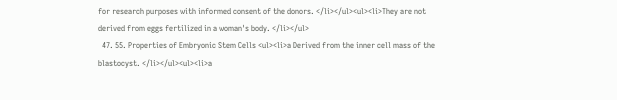for research purposes with informed consent of the donors. </li></ul><ul><li>They are not derived from eggs fertilized in a woman's body. </li></ul>
  47. 55. Properties of Embryonic Stem Cells <ul><li>a Derived from the inner cell mass of the blastocyst. </li></ul><ul><li>a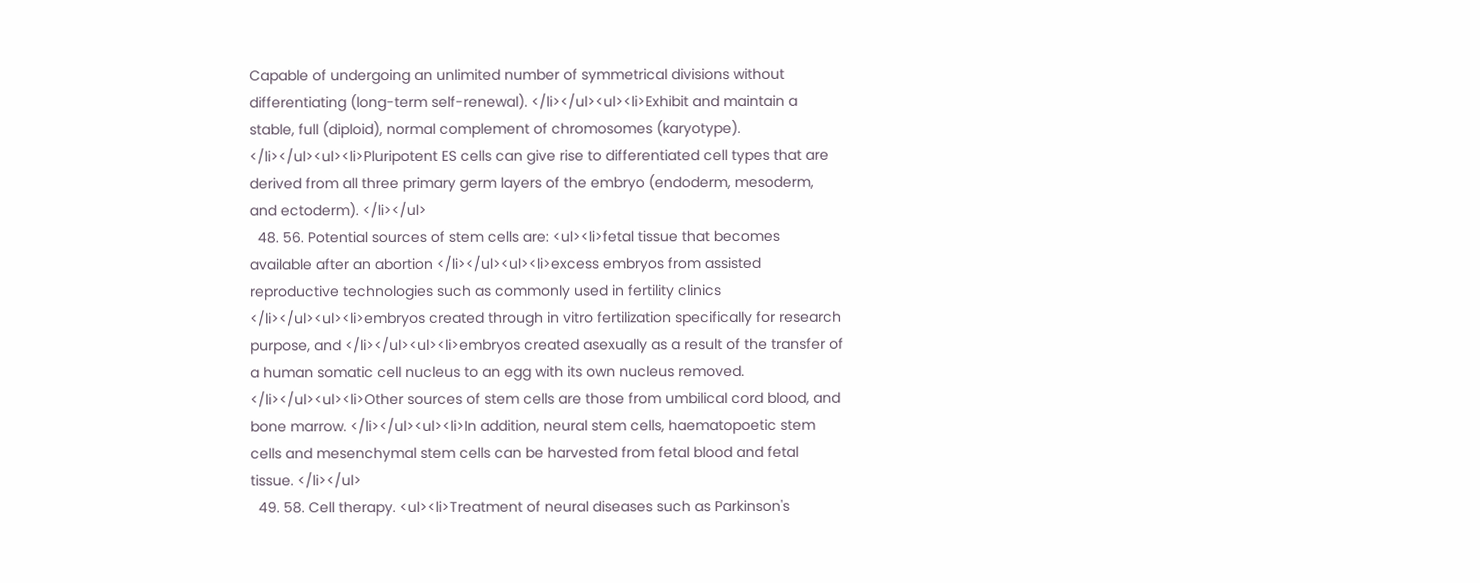Capable of undergoing an unlimited number of symmetrical divisions without differentiating (long-term self-renewal). </li></ul><ul><li>Exhibit and maintain a stable, full (diploid), normal complement of chromosomes (karyotype). </li></ul><ul><li>Pluripotent ES cells can give rise to differentiated cell types that are derived from all three primary germ layers of the embryo (endoderm, mesoderm, and ectoderm). </li></ul>
  48. 56. Potential sources of stem cells are: <ul><li>fetal tissue that becomes available after an abortion </li></ul><ul><li>excess embryos from assisted reproductive technologies such as commonly used in fertility clinics </li></ul><ul><li>embryos created through in vitro fertilization specifically for research purpose, and </li></ul><ul><li>embryos created asexually as a result of the transfer of a human somatic cell nucleus to an egg with its own nucleus removed. </li></ul><ul><li>Other sources of stem cells are those from umbilical cord blood, and bone marrow. </li></ul><ul><li>In addition, neural stem cells, haematopoetic stem cells and mesenchymal stem cells can be harvested from fetal blood and fetal tissue. </li></ul>
  49. 58. Cell therapy. <ul><li>Treatment of neural diseases such as Parkinson's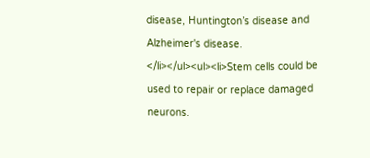disease, Huntington’s disease and Alzheimer's disease. </li></ul><ul><li>Stem cells could be used to repair or replace damaged neurons.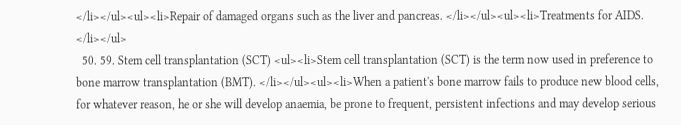</li></ul><ul><li>Repair of damaged organs such as the liver and pancreas. </li></ul><ul><li>Treatments for AIDS. </li></ul>
  50. 59. Stem cell transplantation (SCT) <ul><li>Stem cell transplantation (SCT) is the term now used in preference to bone marrow transplantation (BMT). </li></ul><ul><li>When a patient's bone marrow fails to produce new blood cells, for whatever reason, he or she will develop anaemia, be prone to frequent, persistent infections and may develop serious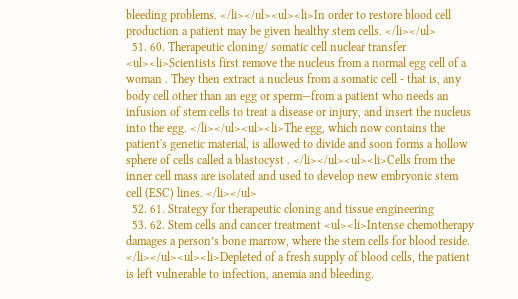bleeding problems. </li></ul><ul><li>In order to restore blood cell production a patient may be given healthy stem cells. </li></ul>
  51. 60. Therapeutic cloning/ somatic cell nuclear transfer <ul><li>Scientists first remove the nucleus from a normal egg cell of a woman . They then extract a nucleus from a somatic cell - that is, any body cell other than an egg or sperm—from a patient who needs an infusion of stem cells to treat a disease or injury, and insert the nucleus into the egg. </li></ul><ul><li>The egg, which now contains the patient's genetic material, is allowed to divide and soon forms a hollow sphere of cells called a blastocyst . </li></ul><ul><li>Cells from the inner cell mass are isolated and used to develop new embryonic stem cell (ESC) lines. </li></ul>
  52. 61. Strategy for therapeutic cloning and tissue engineering
  53. 62. Stem cells and cancer treatment <ul><li>Intense chemotherapy damages a person’s bone marrow, where the stem cells for blood reside. </li></ul><ul><li>Depleted of a fresh supply of blood cells, the patient is left vulnerable to infection, anemia and bleeding.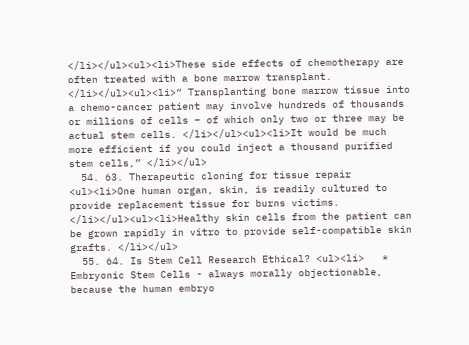</li></ul><ul><li>These side effects of chemotherapy are often treated with a bone marrow transplant. </li></ul><ul><li>“ Transplanting bone marrow tissue into a chemo-cancer patient may involve hundreds of thousands or millions of cells – of which only two or three may be actual stem cells. </li></ul><ul><li>It would be much more efficient if you could inject a thousand purified stem cells,” </li></ul>
  54. 63. Therapeutic cloning for tissue repair <ul><li>One human organ, skin, is readily cultured to provide replacement tissue for burns victims. </li></ul><ul><li>Healthy skin cells from the patient can be grown rapidly in vitro to provide self-compatible skin grafts. </li></ul>
  55. 64. Is Stem Cell Research Ethical? <ul><li>   * Embryonic Stem Cells - always morally objectionable, because the human embryo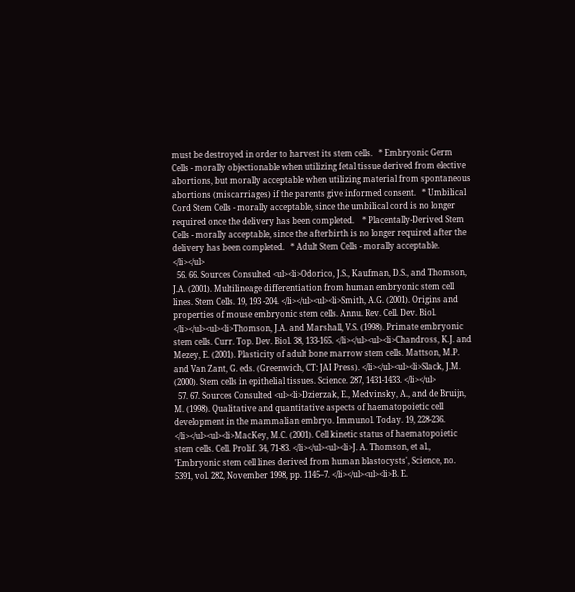must be destroyed in order to harvest its stem cells.   * Embryonic Germ Cells - morally objectionable when utilizing fetal tissue derived from elective abortions, but morally acceptable when utilizing material from spontaneous abortions (miscarriages) if the parents give informed consent.   * Umbilical Cord Stem Cells - morally acceptable, since the umbilical cord is no longer required once the delivery has been completed.    * Placentally-Derived Stem Cells - morally acceptable, since the afterbirth is no longer required after the delivery has been completed.   * Adult Stem Cells - morally acceptable. </li></ul>
  56. 66. Sources Consulted <ul><li>Odorico, J.S., Kaufman, D.S., and Thomson, J.A. (2001). Multilineage differentiation from human embryonic stem cell lines. Stem Cells. 19, 193 -204. </li></ul><ul><li>Smith, A.G. (2001). Origins and properties of mouse embryonic stem cells. Annu. Rev. Cell. Dev. Biol. </li></ul><ul><li>Thomson, J.A. and Marshall, V.S. (1998). Primate embryonic stem cells. Curr. Top. Dev. Biol. 38, 133-165. </li></ul><ul><li>Chandross, K.J. and Mezey, E. (2001). Plasticity of adult bone marrow stem cells. Mattson, M.P. and Van Zant, G. eds. (Greenwich, CT: JAI Press). </li></ul><ul><li>Slack, J.M. (2000). Stem cells in epithelial tissues. Science. 287, 1431-1433. </li></ul>
  57. 67. Sources Consulted <ul><li>Dzierzak, E., Medvinsky, A., and de Bruijn, M. (1998). Qualitative and quantitative aspects of haematopoietic cell development in the mammalian embryo. Immunol. Today. 19, 228-236. </li></ul><ul><li>MacKey, M.C. (2001). Cell kinetic status of haematopoietic stem cells. Cell. Prolif. 34, 71-83. </li></ul><ul><li>J. A. Thomson, et al., 'Embryonic stem cell lines derived from human blastocysts', Science, no. 5391, vol. 282, November 1998, pp. 1145–7. </li></ul><ul><li>B. E.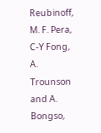Reubinoff, M. F. Pera, C-Y Fong, A. Trounson and A. Bongso,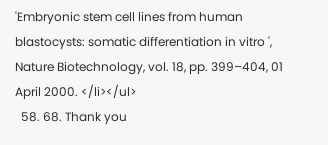'Embryonic stem cell lines from human blastocysts: somatic differentiation in vitro ', Nature Biotechnology, vol. 18, pp. 399–404, 01 April 2000. </li></ul>
  58. 68. Thank you